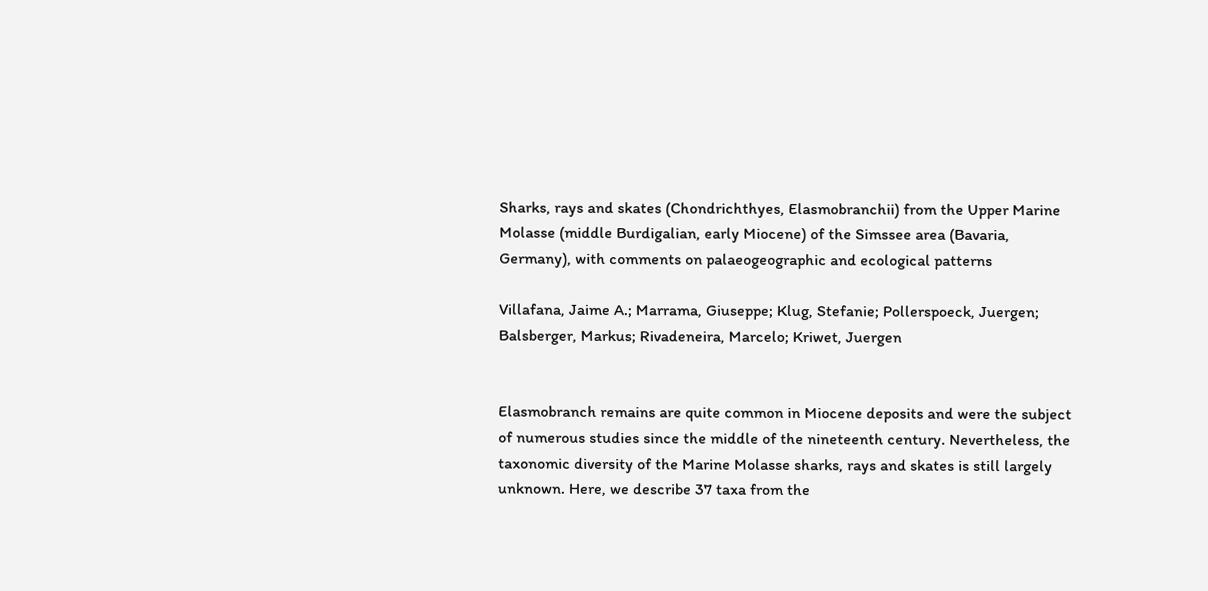Sharks, rays and skates (Chondrichthyes, Elasmobranchii) from the Upper Marine Molasse (middle Burdigalian, early Miocene) of the Simssee area (Bavaria, Germany), with comments on palaeogeographic and ecological patterns

Villafana, Jaime A.; Marrama, Giuseppe; Klug, Stefanie; Pollerspoeck, Juergen; Balsberger, Markus; Rivadeneira, Marcelo; Kriwet, Juergen


Elasmobranch remains are quite common in Miocene deposits and were the subject of numerous studies since the middle of the nineteenth century. Nevertheless, the taxonomic diversity of the Marine Molasse sharks, rays and skates is still largely unknown. Here, we describe 37 taxa from the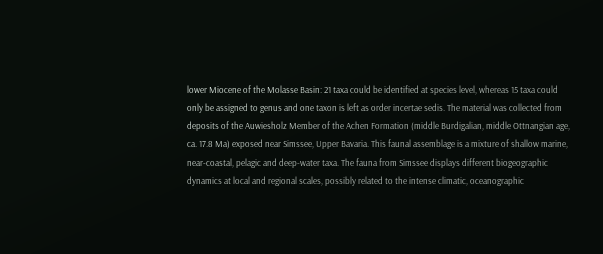lower Miocene of the Molasse Basin: 21 taxa could be identified at species level, whereas 15 taxa could only be assigned to genus and one taxon is left as order incertae sedis. The material was collected from deposits of the Auwiesholz Member of the Achen Formation (middle Burdigalian, middle Ottnangian age, ca. 17.8 Ma) exposed near Simssee, Upper Bavaria. This faunal assemblage is a mixture of shallow marine, near-coastal, pelagic and deep-water taxa. The fauna from Simssee displays different biogeographic dynamics at local and regional scales, possibly related to the intense climatic, oceanographic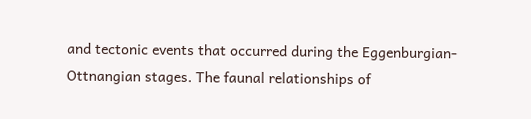and tectonic events that occurred during the Eggenburgian-Ottnangian stages. The faunal relationships of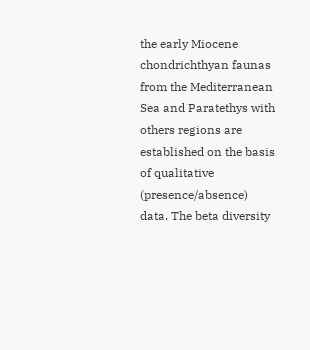the early Miocene chondrichthyan faunas from the Mediterranean Sea and Paratethys with others regions are established on the basis of qualitative (presence/absence) data. The beta diversity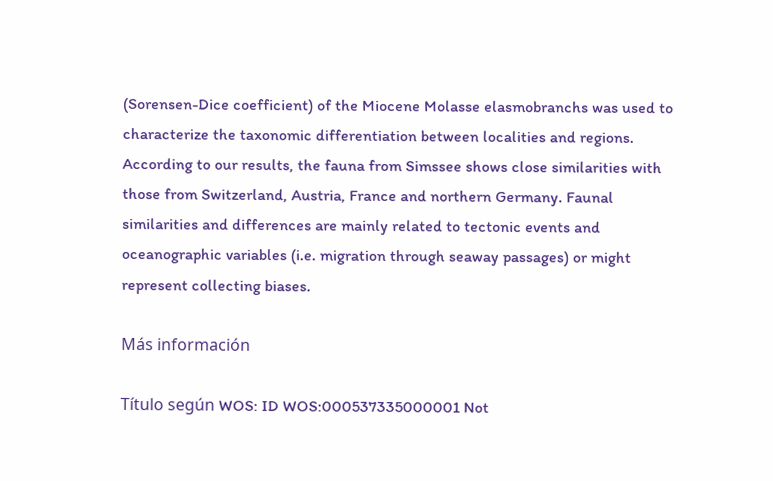(Sorensen-Dice coefficient) of the Miocene Molasse elasmobranchs was used to characterize the taxonomic differentiation between localities and regions. According to our results, the fauna from Simssee shows close similarities with those from Switzerland, Austria, France and northern Germany. Faunal similarities and differences are mainly related to tectonic events and oceanographic variables (i.e. migration through seaway passages) or might represent collecting biases.

Más información

Título según WOS: ID WOS:000537335000001 Not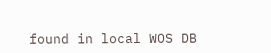found in local WOS DB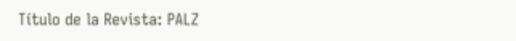Título de la Revista: PALZ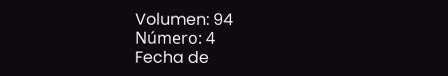Volumen: 94
Número: 4
Fecha de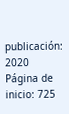publicación: 2020
Página de inicio: 725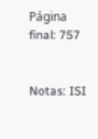Página final: 757


Notas: ISI